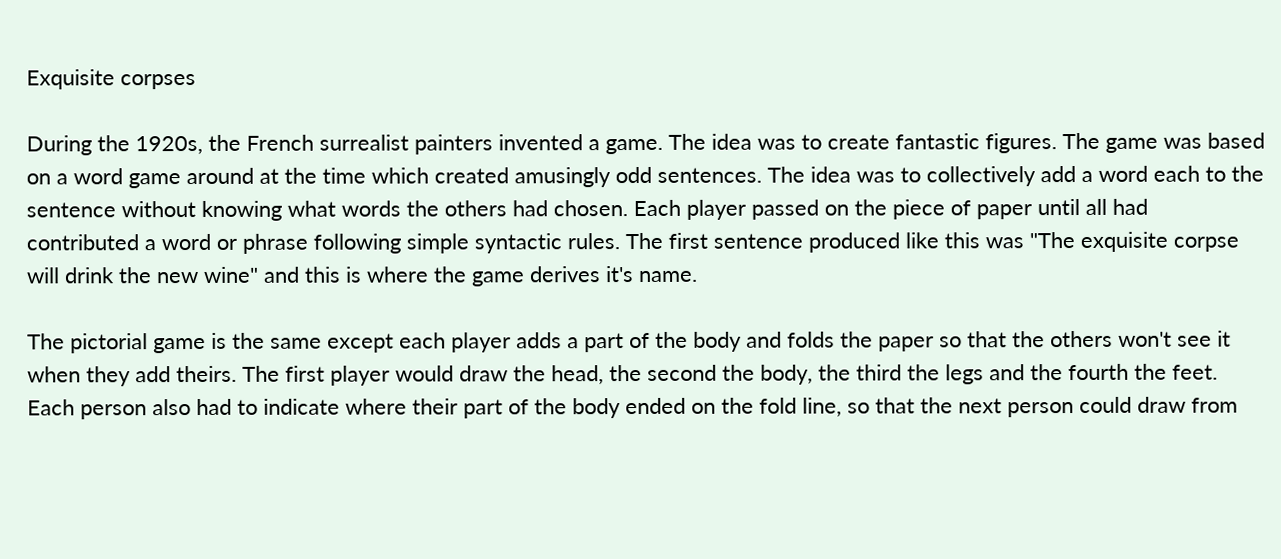Exquisite corpses

During the 1920s, the French surrealist painters invented a game. The idea was to create fantastic figures. The game was based on a word game around at the time which created amusingly odd sentences. The idea was to collectively add a word each to the sentence without knowing what words the others had chosen. Each player passed on the piece of paper until all had contributed a word or phrase following simple syntactic rules. The first sentence produced like this was "The exquisite corpse will drink the new wine" and this is where the game derives it's name.

The pictorial game is the same except each player adds a part of the body and folds the paper so that the others won't see it when they add theirs. The first player would draw the head, the second the body, the third the legs and the fourth the feet. Each person also had to indicate where their part of the body ended on the fold line, so that the next person could draw from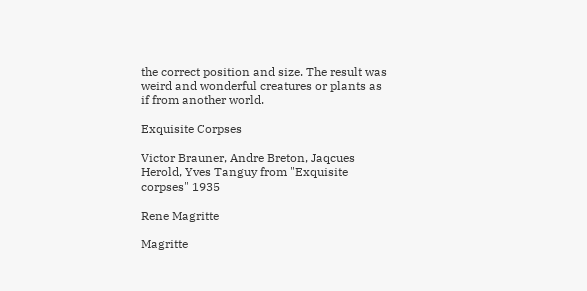the correct position and size. The result was weird and wonderful creatures or plants as if from another world.

Exquisite Corpses

Victor Brauner, Andre Breton, Jaqcues Herold, Yves Tanguy from "Exquisite corpses" 1935

Rene Magritte

Magritte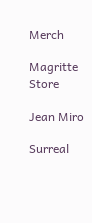Merch

Magritte Store

Jean Miro

Surreal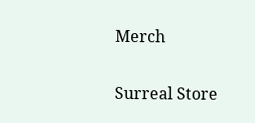Merch

Surreal Store